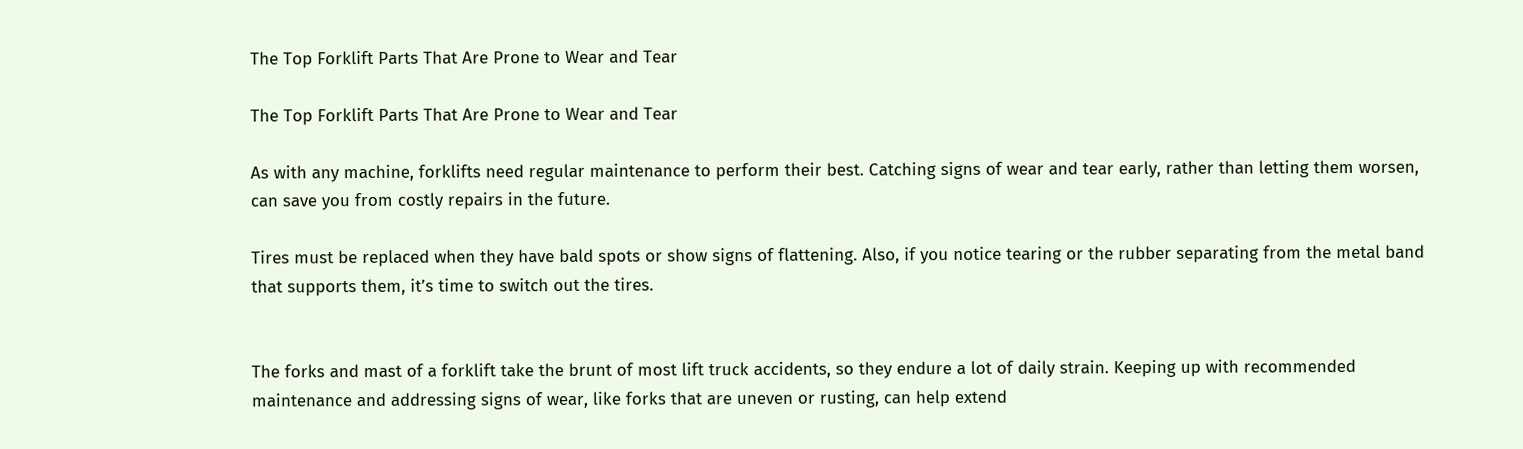The Top Forklift Parts That Are Prone to Wear and Tear

The Top Forklift Parts That Are Prone to Wear and Tear

As with any machine, forklifts need regular maintenance to perform their best. Catching signs of wear and tear early, rather than letting them worsen, can save you from costly repairs in the future.

Tires must be replaced when they have bald spots or show signs of flattening. Also, if you notice tearing or the rubber separating from the metal band that supports them, it’s time to switch out the tires.


The forks and mast of a forklift take the brunt of most lift truck accidents, so they endure a lot of daily strain. Keeping up with recommended maintenance and addressing signs of wear, like forks that are uneven or rusting, can help extend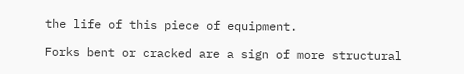the life of this piece of equipment.

Forks bent or cracked are a sign of more structural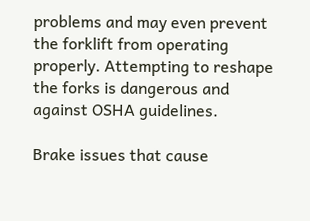problems and may even prevent the forklift from operating properly. Attempting to reshape the forks is dangerous and against OSHA guidelines.

Brake issues that cause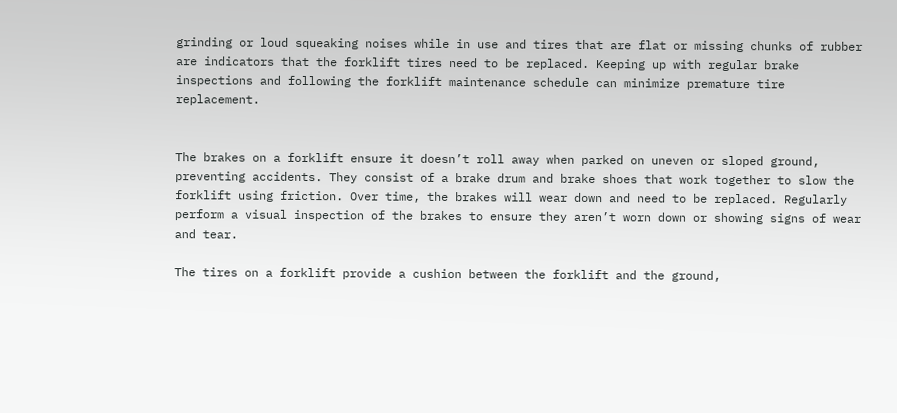grinding or loud squeaking noises while in use and tires that are flat or missing chunks of rubber are indicators that the forklift tires need to be replaced. Keeping up with regular brake inspections and following the forklift maintenance schedule can minimize premature tire replacement.


The brakes on a forklift ensure it doesn’t roll away when parked on uneven or sloped ground, preventing accidents. They consist of a brake drum and brake shoes that work together to slow the forklift using friction. Over time, the brakes will wear down and need to be replaced. Regularly perform a visual inspection of the brakes to ensure they aren’t worn down or showing signs of wear and tear.

The tires on a forklift provide a cushion between the forklift and the ground,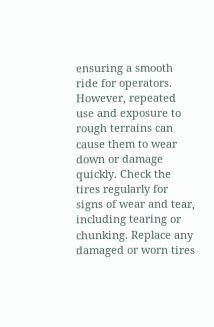ensuring a smooth ride for operators. However, repeated use and exposure to rough terrains can cause them to wear down or damage quickly. Check the tires regularly for signs of wear and tear, including tearing or chunking. Replace any damaged or worn tires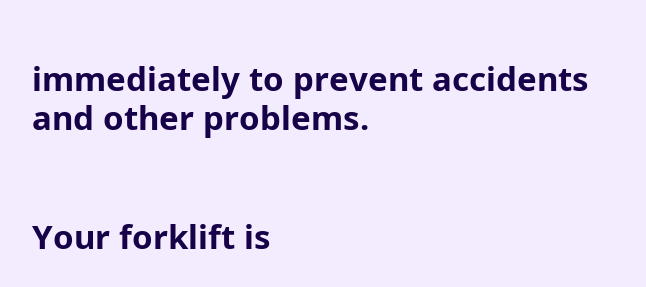immediately to prevent accidents and other problems.


Your forklift is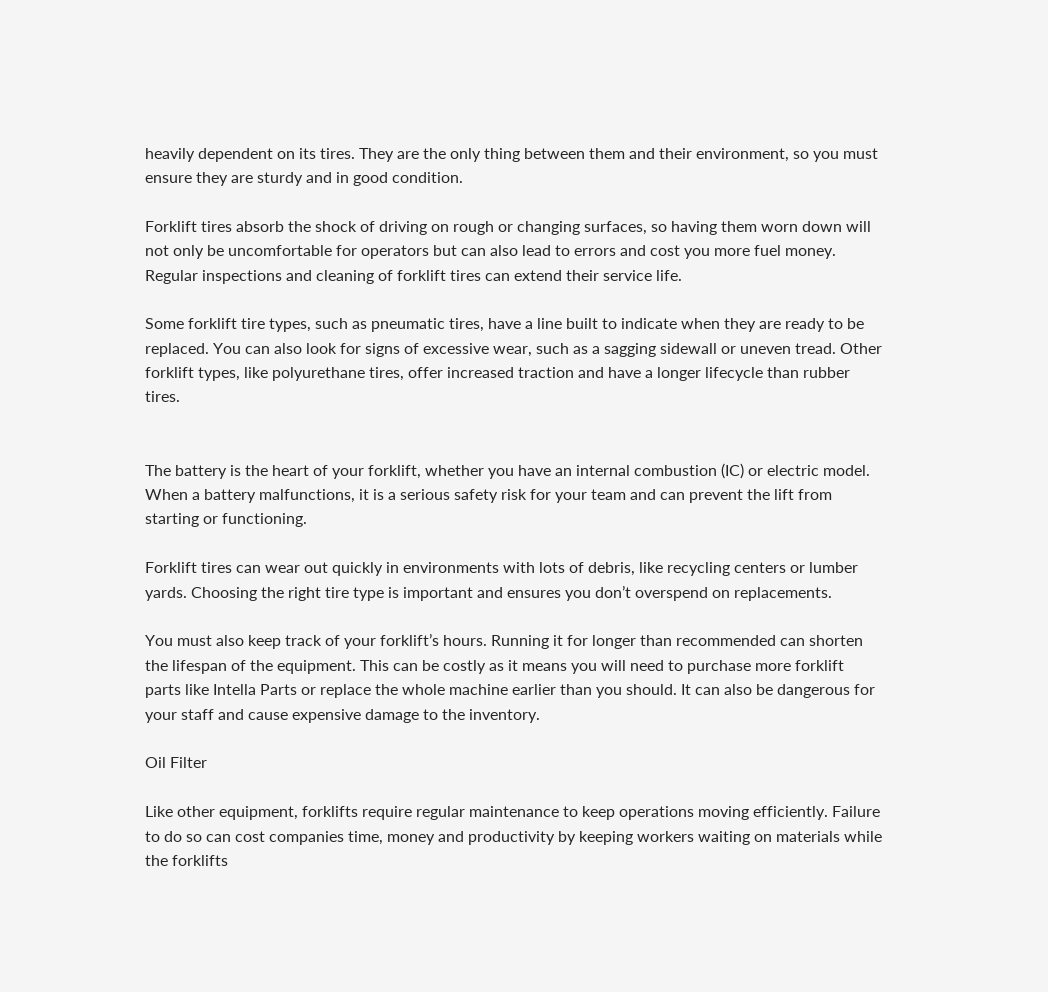heavily dependent on its tires. They are the only thing between them and their environment, so you must ensure they are sturdy and in good condition.

Forklift tires absorb the shock of driving on rough or changing surfaces, so having them worn down will not only be uncomfortable for operators but can also lead to errors and cost you more fuel money. Regular inspections and cleaning of forklift tires can extend their service life.

Some forklift tire types, such as pneumatic tires, have a line built to indicate when they are ready to be replaced. You can also look for signs of excessive wear, such as a sagging sidewall or uneven tread. Other forklift types, like polyurethane tires, offer increased traction and have a longer lifecycle than rubber tires.


The battery is the heart of your forklift, whether you have an internal combustion (IC) or electric model. When a battery malfunctions, it is a serious safety risk for your team and can prevent the lift from starting or functioning.

Forklift tires can wear out quickly in environments with lots of debris, like recycling centers or lumber yards. Choosing the right tire type is important and ensures you don’t overspend on replacements.

You must also keep track of your forklift’s hours. Running it for longer than recommended can shorten the lifespan of the equipment. This can be costly as it means you will need to purchase more forklift parts like Intella Parts or replace the whole machine earlier than you should. It can also be dangerous for your staff and cause expensive damage to the inventory.

Oil Filter

Like other equipment, forklifts require regular maintenance to keep operations moving efficiently. Failure to do so can cost companies time, money and productivity by keeping workers waiting on materials while the forklifts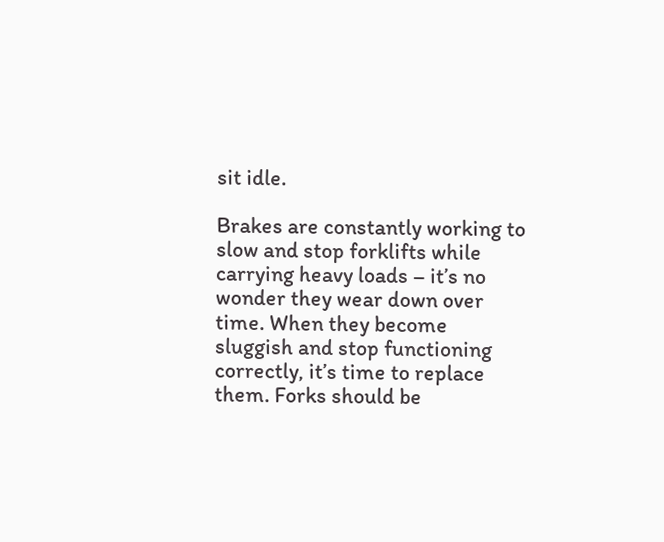sit idle.

Brakes are constantly working to slow and stop forklifts while carrying heavy loads – it’s no wonder they wear down over time. When they become sluggish and stop functioning correctly, it’s time to replace them. Forks should be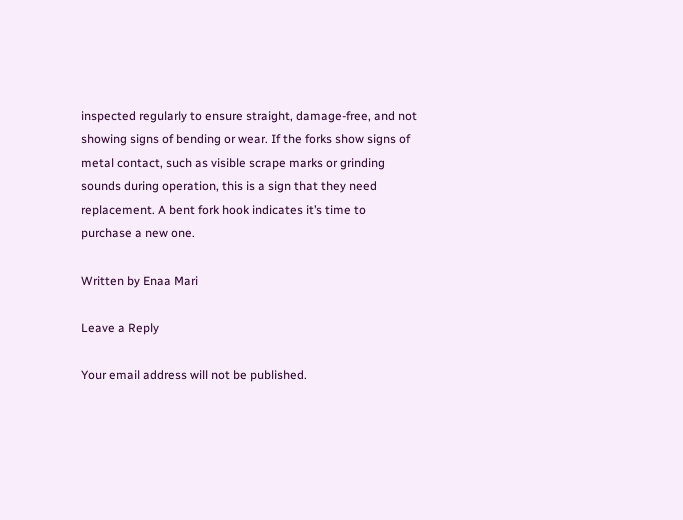inspected regularly to ensure straight, damage-free, and not showing signs of bending or wear. If the forks show signs of metal contact, such as visible scrape marks or grinding sounds during operation, this is a sign that they need replacement. A bent fork hook indicates it’s time to purchase a new one.

Written by Enaa Mari

Leave a Reply

Your email address will not be published.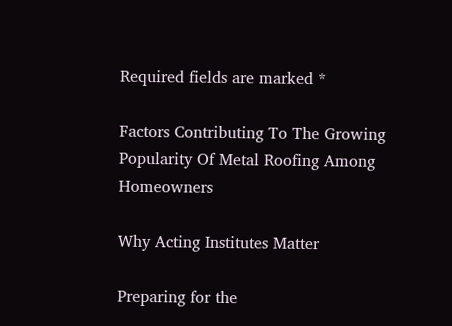Required fields are marked *

Factors Contributing To The Growing Popularity Of Metal Roofing Among Homeowners

Why Acting Institutes Matter

Preparing for the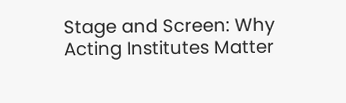Stage and Screen: Why Acting Institutes Matter